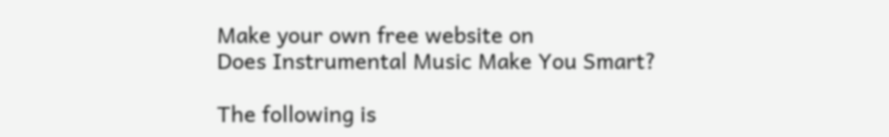Make your own free website on
Does Instrumental Music Make You Smart?

The following is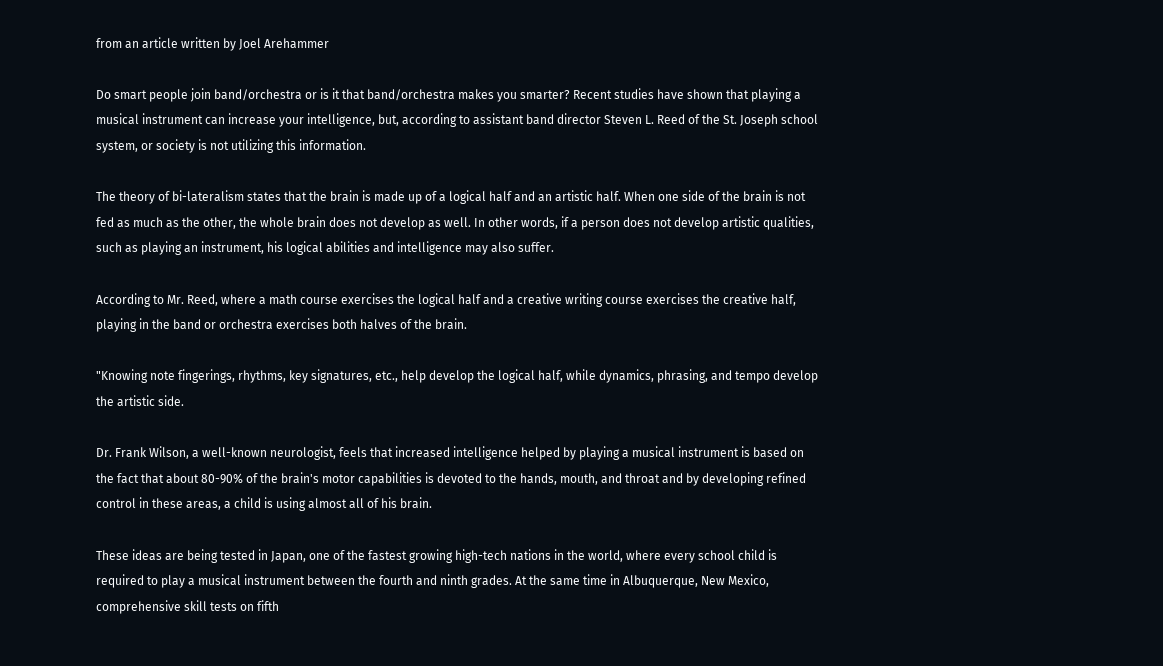from an article written by Joel Arehammer

Do smart people join band/orchestra or is it that band/orchestra makes you smarter? Recent studies have shown that playing a musical instrument can increase your intelligence, but, according to assistant band director Steven L. Reed of the St. Joseph school system, or society is not utilizing this information.

The theory of bi-lateralism states that the brain is made up of a logical half and an artistic half. When one side of the brain is not fed as much as the other, the whole brain does not develop as well. In other words, if a person does not develop artistic qualities, such as playing an instrument, his logical abilities and intelligence may also suffer.

According to Mr. Reed, where a math course exercises the logical half and a creative writing course exercises the creative half, playing in the band or orchestra exercises both halves of the brain.

"Knowing note fingerings, rhythms, key signatures, etc., help develop the logical half, while dynamics, phrasing, and tempo develop the artistic side.

Dr. Frank Wilson, a well-known neurologist, feels that increased intelligence helped by playing a musical instrument is based on the fact that about 80-90% of the brain's motor capabilities is devoted to the hands, mouth, and throat and by developing refined control in these areas, a child is using almost all of his brain.

These ideas are being tested in Japan, one of the fastest growing high-tech nations in the world, where every school child is required to play a musical instrument between the fourth and ninth grades. At the same time in Albuquerque, New Mexico, comprehensive skill tests on fifth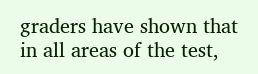graders have shown that in all areas of the test,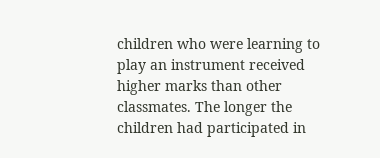children who were learning to play an instrument received higher marks than other classmates. The longer the children had participated in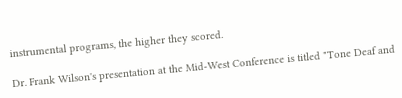instrumental programs, the higher they scored.

Dr. Frank Wilson's presentation at the Mid-West Conference is titled "Tone Deaf and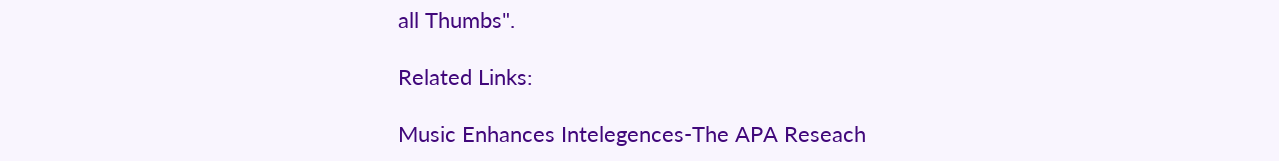all Thumbs".

Related Links:

Music Enhances Intelegences-The APA Reseach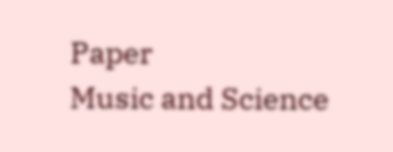Paper
Music and Science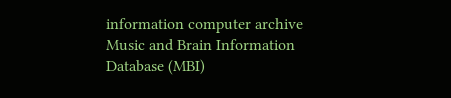information computer archive
Music and Brain Information Database (MBI)